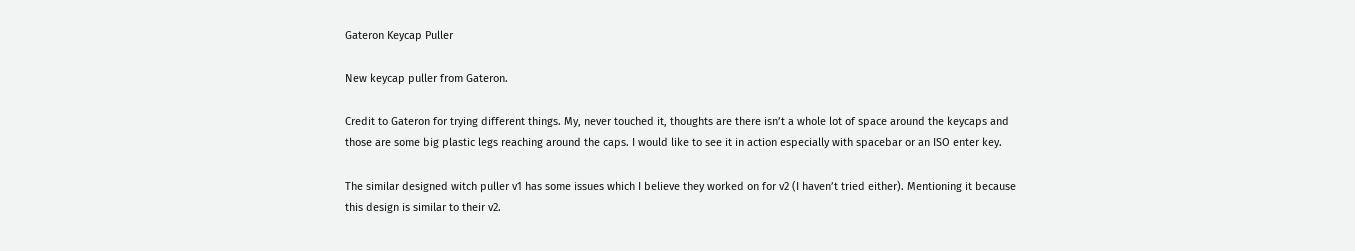Gateron Keycap Puller

New keycap puller from Gateron.

Credit to Gateron for trying different things. My, never touched it, thoughts are there isn’t a whole lot of space around the keycaps and those are some big plastic legs reaching around the caps. I would like to see it in action especially with spacebar or an ISO enter key.

The similar designed witch puller v1 has some issues which I believe they worked on for v2 (I haven’t tried either). Mentioning it because this design is similar to their v2.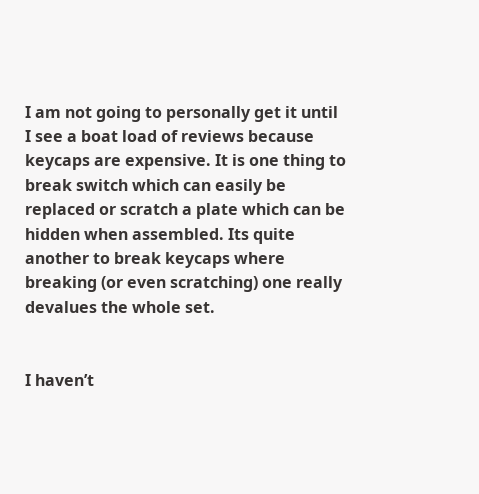I am not going to personally get it until I see a boat load of reviews because keycaps are expensive. It is one thing to break switch which can easily be replaced or scratch a plate which can be hidden when assembled. Its quite another to break keycaps where breaking (or even scratching) one really devalues the whole set.


I haven’t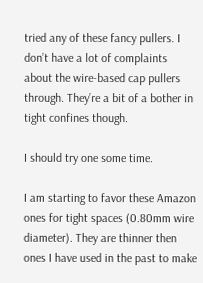tried any of these fancy pullers. I don’t have a lot of complaints about the wire-based cap pullers through. They’re a bit of a bother in tight confines though.

I should try one some time.

I am starting to favor these Amazon ones for tight spaces (0.80mm wire diameter). They are thinner then ones I have used in the past to make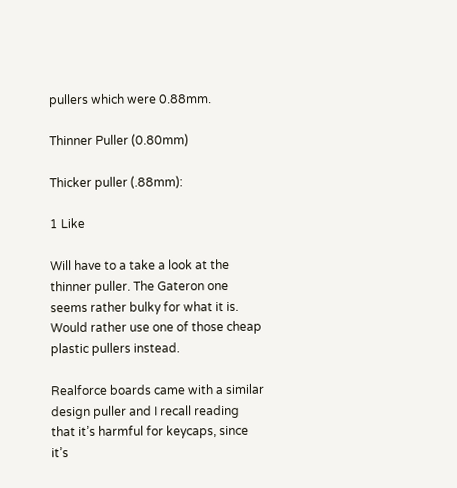pullers which were 0.88mm.

Thinner Puller (0.80mm)

Thicker puller (.88mm):

1 Like

Will have to a take a look at the thinner puller. The Gateron one seems rather bulky for what it is. Would rather use one of those cheap plastic pullers instead.

Realforce boards came with a similar design puller and I recall reading that it’s harmful for keycaps, since it’s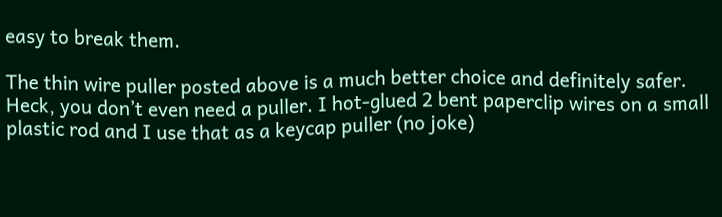easy to break them.

The thin wire puller posted above is a much better choice and definitely safer. Heck, you don’t even need a puller. I hot-glued 2 bent paperclip wires on a small plastic rod and I use that as a keycap puller (no joke)